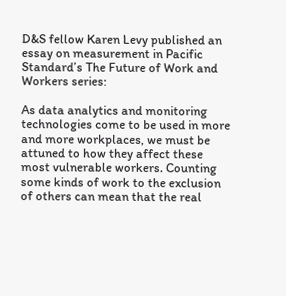D&S fellow Karen Levy published an essay on measurement in Pacific Standard’s The Future of Work and Workers series:

As data analytics and monitoring technologies come to be used in more and more workplaces, we must be attuned to how they affect these most vulnerable workers. Counting some kinds of work to the exclusion of others can mean that the real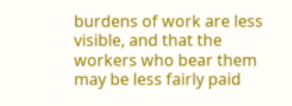burdens of work are less visible, and that the workers who bear them may be less fairly paid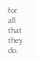for all that they do.